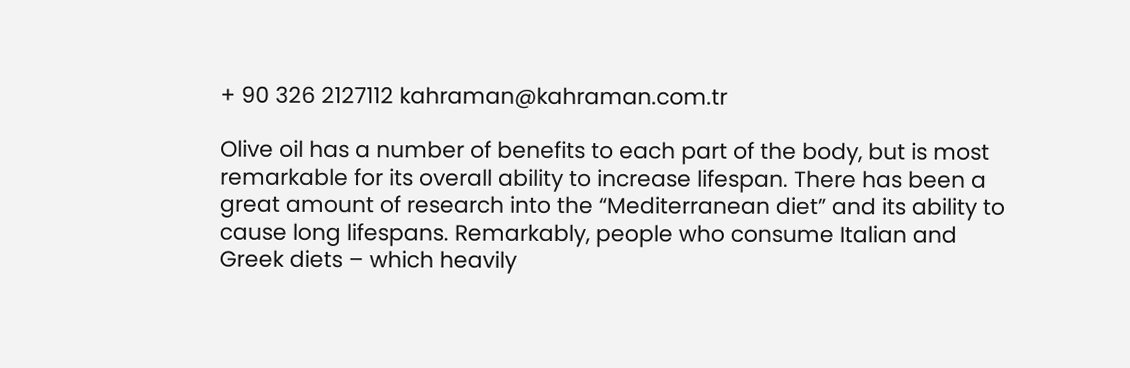+ 90 326 2127112 kahraman@kahraman.com.tr

Olive oil has a number of benefits to each part of the body, but is most remarkable for its overall ability to increase lifespan. There has been a great amount of research into the “Mediterranean diet” and its ability to cause long lifespans. Remarkably, people who consume Italian and Greek diets – which heavily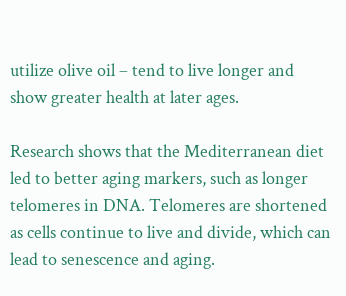utilize olive oil – tend to live longer and show greater health at later ages.

Research shows that the Mediterranean diet led to better aging markers, such as longer telomeres in DNA. Telomeres are shortened as cells continue to live and divide, which can lead to senescence and aging.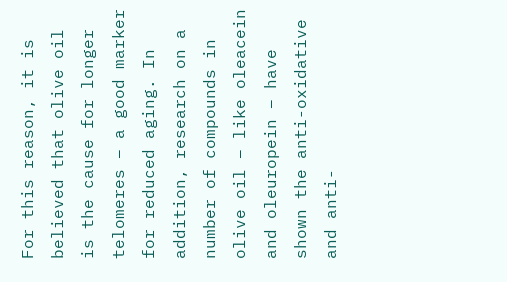For this reason, it is believed that olive oil is the cause for longer telomeres – a good marker for reduced aging. In addition, research on a number of compounds in olive oil – like oleacein and oleuropein – have shown the anti-oxidative and anti-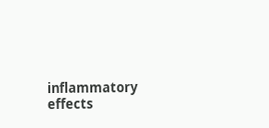inflammatory effects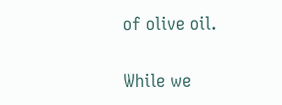of olive oil.

While we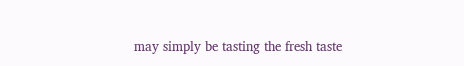may simply be tasting the fresh taste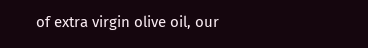of extra virgin olive oil, our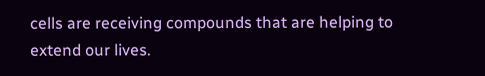cells are receiving compounds that are helping to extend our lives.